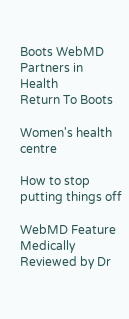Boots WebMD Partners in Health
Return To Boots

Women's health centre

How to stop putting things off

WebMD Feature
Medically Reviewed by Dr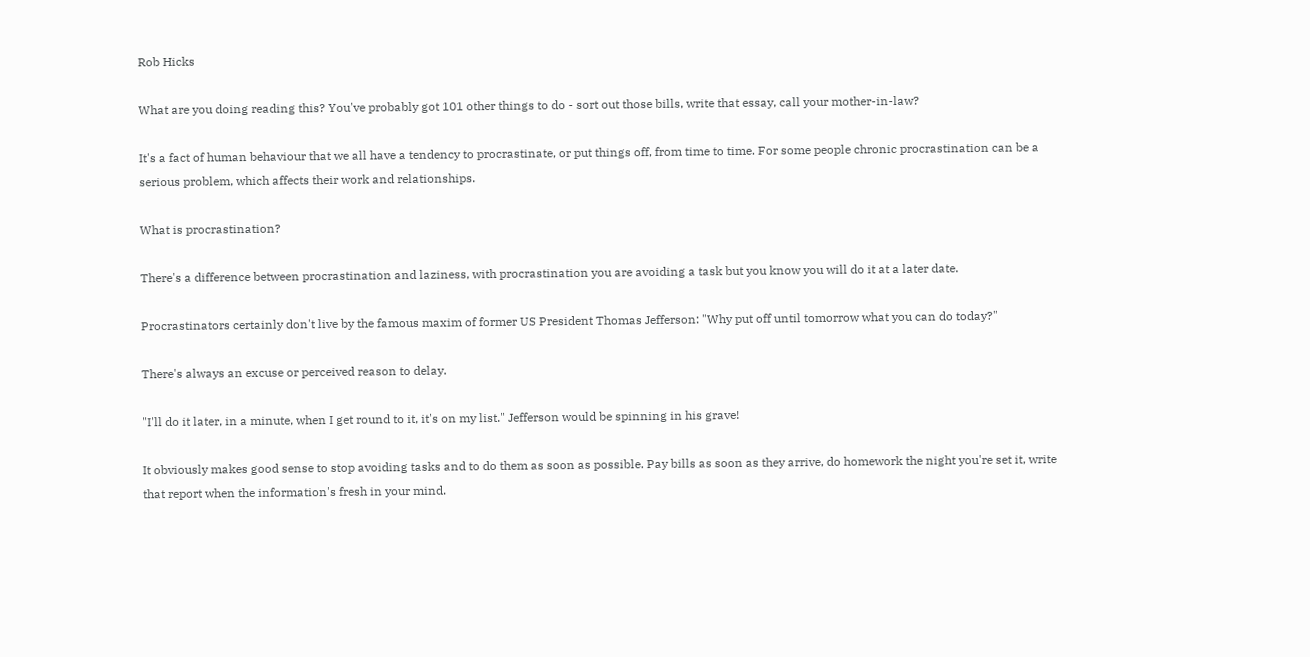Rob Hicks

What are you doing reading this? You've probably got 101 other things to do - sort out those bills, write that essay, call your mother-in-law?

It's a fact of human behaviour that we all have a tendency to procrastinate, or put things off, from time to time. For some people chronic procrastination can be a serious problem, which affects their work and relationships.

What is procrastination?

There's a difference between procrastination and laziness, with procrastination you are avoiding a task but you know you will do it at a later date.

Procrastinators certainly don't live by the famous maxim of former US President Thomas Jefferson: "Why put off until tomorrow what you can do today?"

There's always an excuse or perceived reason to delay.

"I'll do it later, in a minute, when I get round to it, it's on my list." Jefferson would be spinning in his grave!

It obviously makes good sense to stop avoiding tasks and to do them as soon as possible. Pay bills as soon as they arrive, do homework the night you're set it, write that report when the information's fresh in your mind.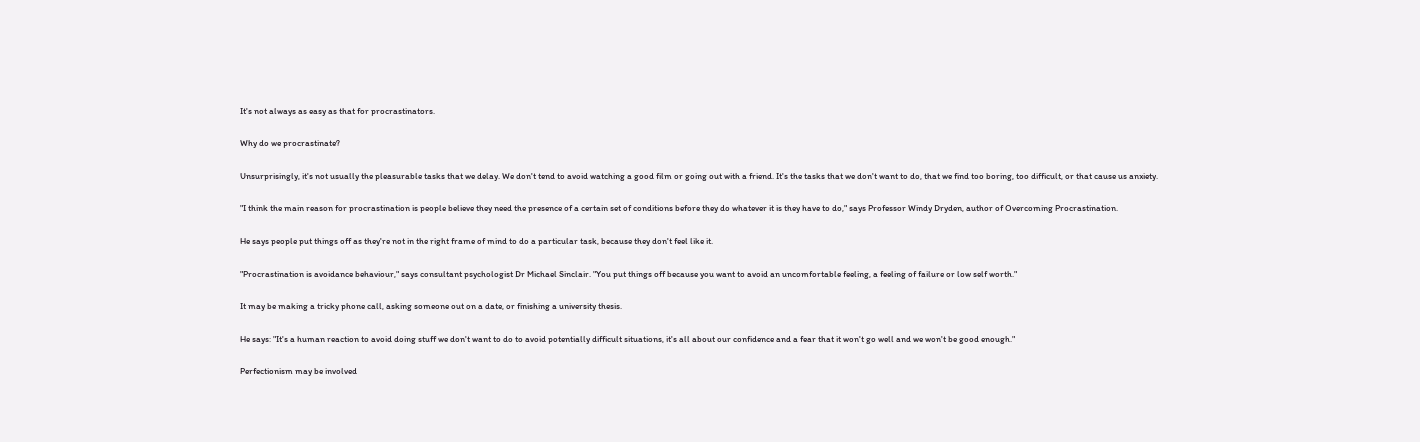It's not always as easy as that for procrastinators.

Why do we procrastinate?

Unsurprisingly, it's not usually the pleasurable tasks that we delay. We don't tend to avoid watching a good film or going out with a friend. It's the tasks that we don't want to do, that we find too boring, too difficult, or that cause us anxiety.

"I think the main reason for procrastination is people believe they need the presence of a certain set of conditions before they do whatever it is they have to do," says Professor Windy Dryden, author of Overcoming Procrastination.

He says people put things off as they're not in the right frame of mind to do a particular task, because they don't feel like it.

"Procrastination is avoidance behaviour," says consultant psychologist Dr Michael Sinclair. "You put things off because you want to avoid an uncomfortable feeling, a feeling of failure or low self worth."

It may be making a tricky phone call, asking someone out on a date, or finishing a university thesis.

He says: "It's a human reaction to avoid doing stuff we don't want to do to avoid potentially difficult situations, it's all about our confidence and a fear that it won't go well and we won't be good enough."

Perfectionism may be involved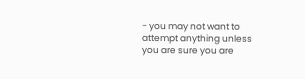- you may not want to attempt anything unless you are sure you are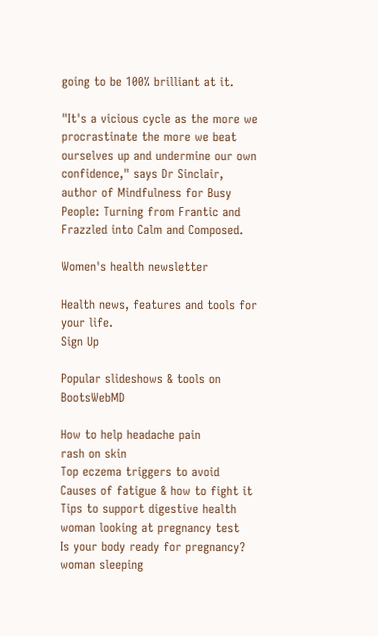going to be 100% brilliant at it.

"It's a vicious cycle as the more we procrastinate the more we beat ourselves up and undermine our own confidence," says Dr Sinclair, author of Mindfulness for Busy People: Turning from Frantic and Frazzled into Calm and Composed.

Women's health newsletter

Health news, features and tools for your life.
Sign Up

Popular slideshows & tools on BootsWebMD

How to help headache pain
rash on skin
Top eczema triggers to avoid
Causes of fatigue & how to fight it
Tips to support digestive health
woman looking at pregnancy test
Is your body ready for pregnancy?
woman sleeping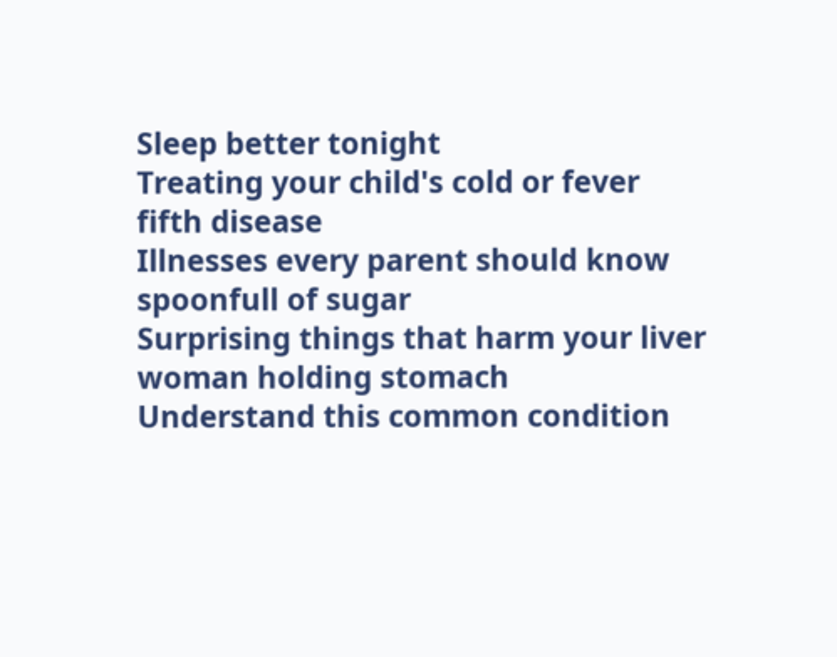Sleep better tonight
Treating your child's cold or fever
fifth disease
Illnesses every parent should know
spoonfull of sugar
Surprising things that harm your liver
woman holding stomach
Understand this common condition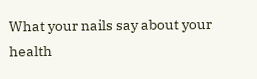What your nails say about your health